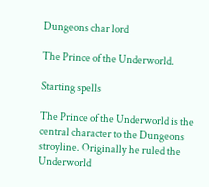Dungeons char lord

The Prince of the Underworld.

Starting spells

The Prince of the Underworld is the central character to the Dungeons stroyline. Originally he ruled the Underworld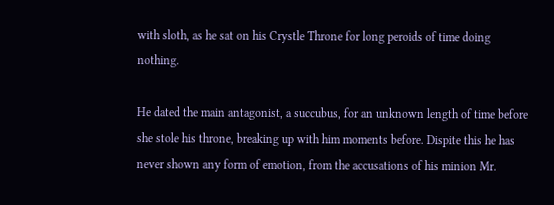with sloth, as he sat on his Crystle Throne for long peroids of time doing nothing.

He dated the main antagonist, a succubus, for an unknown length of time before she stole his throne, breaking up with him moments before. Dispite this he has never shown any form of emotion, from the accusations of his minion Mr.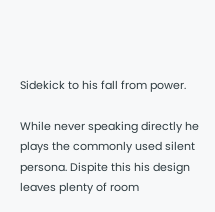Sidekick to his fall from power.

While never speaking directly he plays the commonly used silent persona. Dispite this his design leaves plenty of room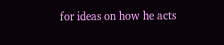for ideas on how he acts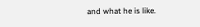and what he is like.